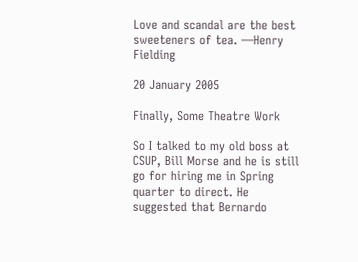Love and scandal are the best sweeteners of tea. —Henry Fielding

20 January 2005

Finally, Some Theatre Work

So I talked to my old boss at CSUP, Bill Morse and he is still go for hiring me in Spring quarter to direct. He suggested that Bernardo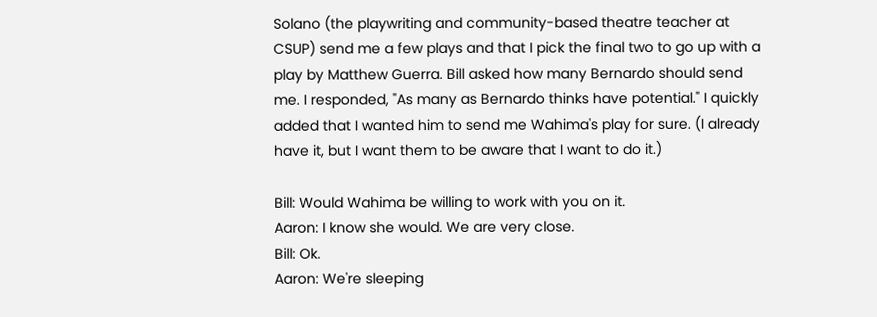Solano (the playwriting and community-based theatre teacher at CSUP) send me a few plays and that I pick the final two to go up with a play by Matthew Guerra. Bill asked how many Bernardo should send me. I responded, "As many as Bernardo thinks have potential." I quickly added that I wanted him to send me Wahima's play for sure. (I already have it, but I want them to be aware that I want to do it.)

Bill: Would Wahima be willing to work with you on it.
Aaron: I know she would. We are very close.
Bill: Ok.
Aaron: We're sleeping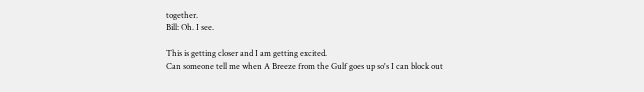together.
Bill: Oh. I see.

This is getting closer and I am getting excited.
Can someone tell me when A Breeze from the Gulf goes up so's I can block out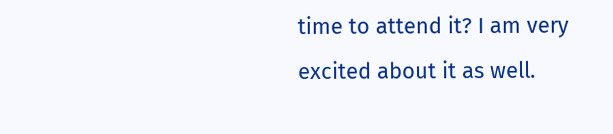time to attend it? I am very excited about it as well.